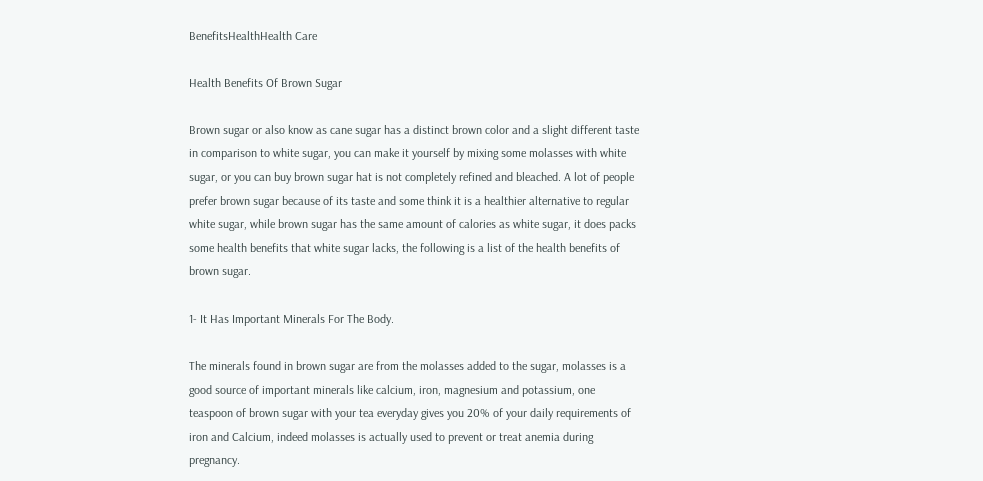BenefitsHealthHealth Care

Health Benefits Of Brown Sugar

Brown sugar or also know as cane sugar has a distinct brown color and a slight different taste in comparison to white sugar, you can make it yourself by mixing some molasses with white sugar, or you can buy brown sugar hat is not completely refined and bleached. A lot of people prefer brown sugar because of its taste and some think it is a healthier alternative to regular white sugar, while brown sugar has the same amount of calories as white sugar, it does packs some health benefits that white sugar lacks, the following is a list of the health benefits of brown sugar.

1- It Has Important Minerals For The Body.

The minerals found in brown sugar are from the molasses added to the sugar, molasses is a good source of important minerals like calcium, iron, magnesium and potassium, one teaspoon of brown sugar with your tea everyday gives you 20% of your daily requirements of iron and Calcium, indeed molasses is actually used to prevent or treat anemia during pregnancy.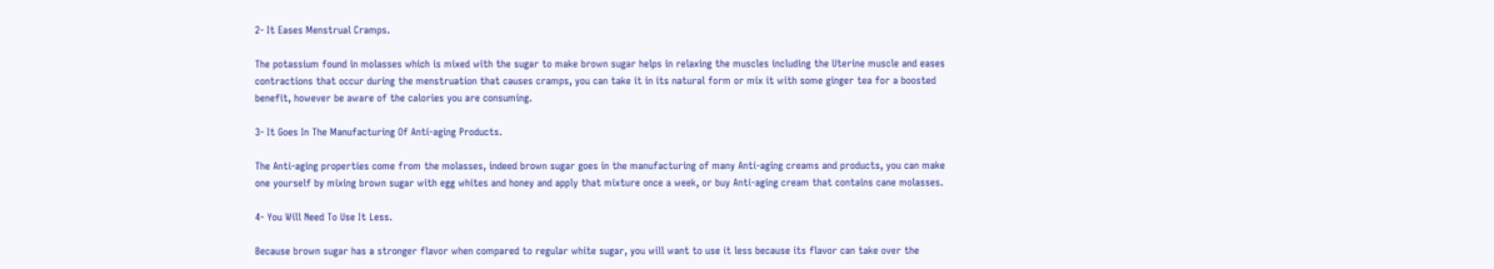2- It Eases Menstrual Cramps.

The potassium found in molasses which is mixed with the sugar to make brown sugar helps in relaxing the muscles including the Uterine muscle and eases contractions that occur during the menstruation that causes cramps, you can take it in its natural form or mix it with some ginger tea for a boosted benefit, however be aware of the calories you are consuming.

3- It Goes In The Manufacturing Of Anti-aging Products.

The Anti-aging properties come from the molasses, indeed brown sugar goes in the manufacturing of many Anti-aging creams and products, you can make one yourself by mixing brown sugar with egg whites and honey and apply that mixture once a week, or buy Anti-aging cream that contains cane molasses.

4- You Will Need To Use It Less.

Because brown sugar has a stronger flavor when compared to regular white sugar, you will want to use it less because its flavor can take over the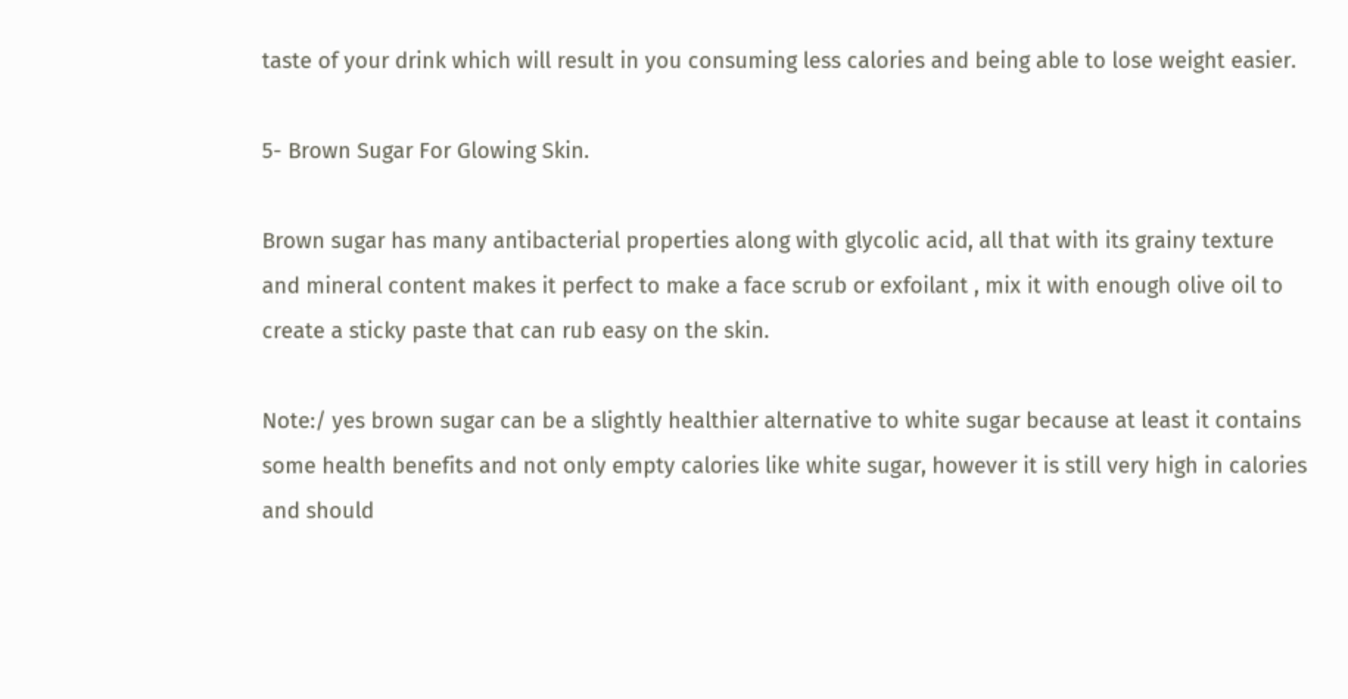taste of your drink which will result in you consuming less calories and being able to lose weight easier.

5- Brown Sugar For Glowing Skin.

Brown sugar has many antibacterial properties along with glycolic acid, all that with its grainy texture and mineral content makes it perfect to make a face scrub or exfoilant , mix it with enough olive oil to create a sticky paste that can rub easy on the skin.

Note:/ yes brown sugar can be a slightly healthier alternative to white sugar because at least it contains some health benefits and not only empty calories like white sugar, however it is still very high in calories and should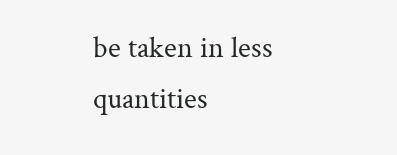be taken in less quantities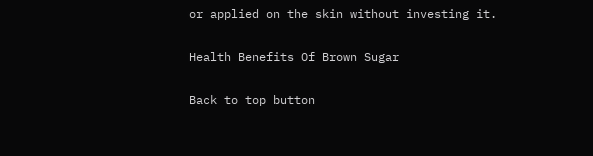or applied on the skin without investing it.

Health Benefits Of Brown Sugar

Back to top button